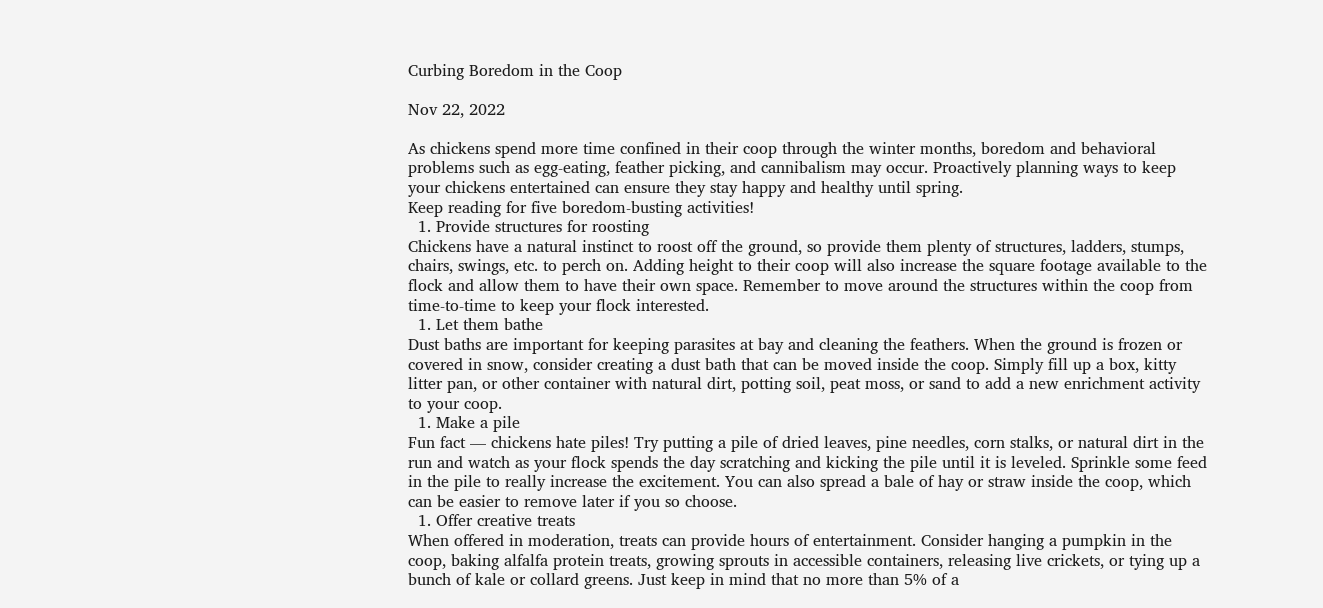Curbing Boredom in the Coop

Nov 22, 2022

As chickens spend more time confined in their coop through the winter months, boredom and behavioral problems such as egg-eating, feather picking, and cannibalism may occur. Proactively planning ways to keep your chickens entertained can ensure they stay happy and healthy until spring.
Keep reading for five boredom-busting activities!
  1. Provide structures for roosting
Chickens have a natural instinct to roost off the ground, so provide them plenty of structures, ladders, stumps, chairs, swings, etc. to perch on. Adding height to their coop will also increase the square footage available to the flock and allow them to have their own space. Remember to move around the structures within the coop from time-to-time to keep your flock interested.
  1. Let them bathe
Dust baths are important for keeping parasites at bay and cleaning the feathers. When the ground is frozen or covered in snow, consider creating a dust bath that can be moved inside the coop. Simply fill up a box, kitty litter pan, or other container with natural dirt, potting soil, peat moss, or sand to add a new enrichment activity to your coop.
  1. Make a pile
Fun fact — chickens hate piles! Try putting a pile of dried leaves, pine needles, corn stalks, or natural dirt in the run and watch as your flock spends the day scratching and kicking the pile until it is leveled. Sprinkle some feed in the pile to really increase the excitement. You can also spread a bale of hay or straw inside the coop, which can be easier to remove later if you so choose.
  1. Offer creative treats
When offered in moderation, treats can provide hours of entertainment. Consider hanging a pumpkin in the coop, baking alfalfa protein treats, growing sprouts in accessible containers, releasing live crickets, or tying up a bunch of kale or collard greens. Just keep in mind that no more than 5% of a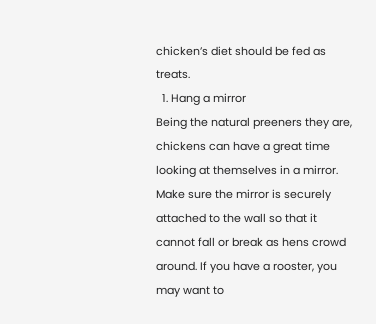chicken’s diet should be fed as treats.
  1. Hang a mirror
Being the natural preeners they are, chickens can have a great time looking at themselves in a mirror. Make sure the mirror is securely attached to the wall so that it cannot fall or break as hens crowd around. If you have a rooster, you may want to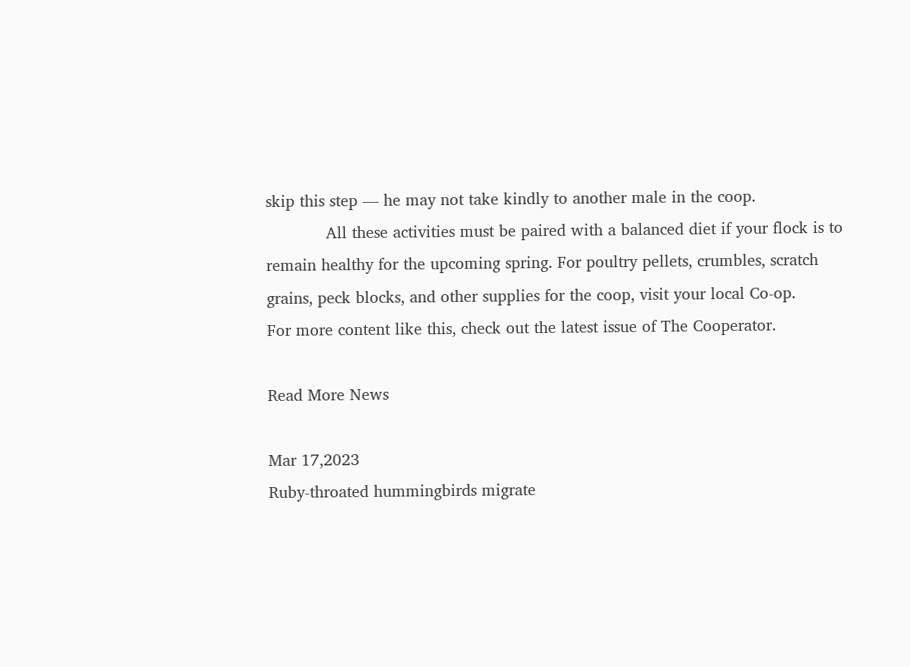skip this step — he may not take kindly to another male in the coop.
            All these activities must be paired with a balanced diet if your flock is to remain healthy for the upcoming spring. For poultry pellets, crumbles, scratch grains, peck blocks, and other supplies for the coop, visit your local Co-op.
For more content like this, check out the latest issue of The Cooperator.

Read More News

Mar 17,2023
Ruby-throated hummingbirds migrate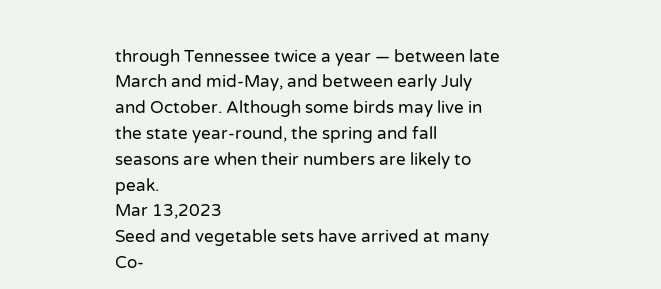through Tennessee twice a year — between late March and mid-May, and between early July and October. Although some birds may live in the state year-round, the spring and fall seasons are when their numbers are likely to peak.
Mar 13,2023
Seed and vegetable sets have arrived at many Co-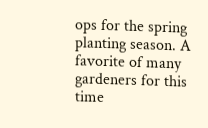ops for the spring planting season. A favorite of many gardeners for this time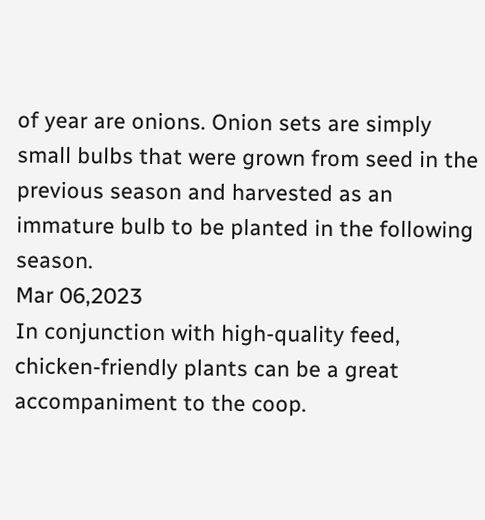of year are onions. Onion sets are simply small bulbs that were grown from seed in the previous season and harvested as an immature bulb to be planted in the following season.
Mar 06,2023
In conjunction with high-quality feed, chicken-friendly plants can be a great accompaniment to the coop.